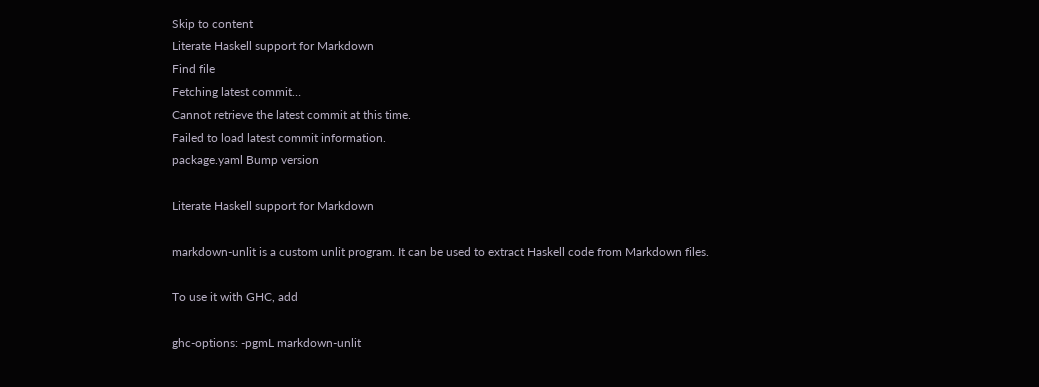Skip to content
Literate Haskell support for Markdown
Find file
Fetching latest commit…
Cannot retrieve the latest commit at this time.
Failed to load latest commit information.
package.yaml Bump version

Literate Haskell support for Markdown

markdown-unlit is a custom unlit program. It can be used to extract Haskell code from Markdown files.

To use it with GHC, add

ghc-options: -pgmL markdown-unlit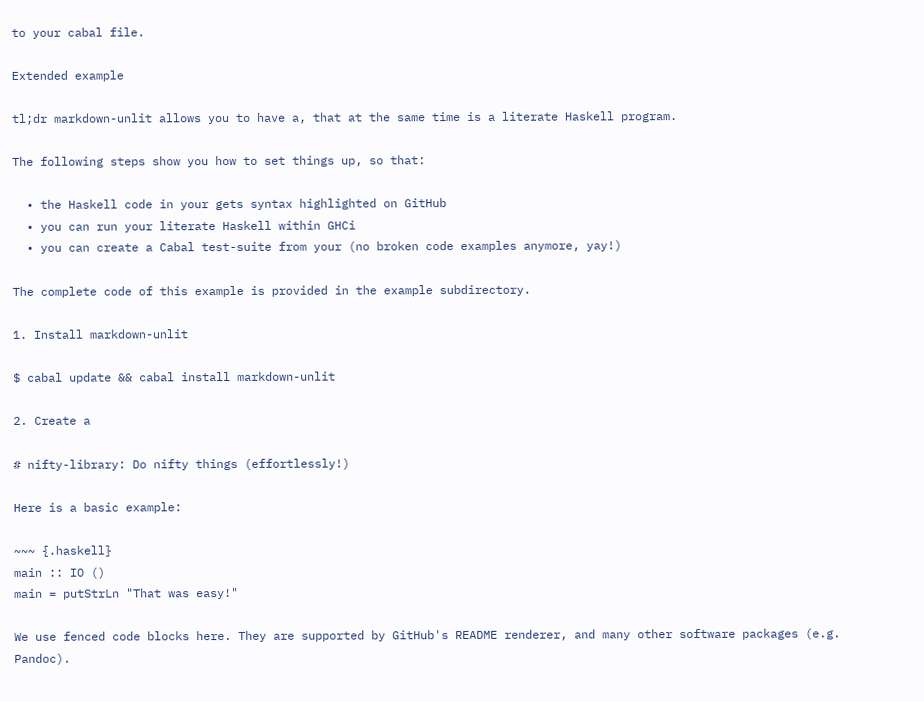to your cabal file.

Extended example

tl;dr markdown-unlit allows you to have a, that at the same time is a literate Haskell program.

The following steps show you how to set things up, so that:

  • the Haskell code in your gets syntax highlighted on GitHub
  • you can run your literate Haskell within GHCi
  • you can create a Cabal test-suite from your (no broken code examples anymore, yay!)

The complete code of this example is provided in the example subdirectory.

1. Install markdown-unlit

$ cabal update && cabal install markdown-unlit

2. Create a

# nifty-library: Do nifty things (effortlessly!)

Here is a basic example:

~~~ {.haskell}
main :: IO ()
main = putStrLn "That was easy!"

We use fenced code blocks here. They are supported by GitHub's README renderer, and many other software packages (e.g. Pandoc).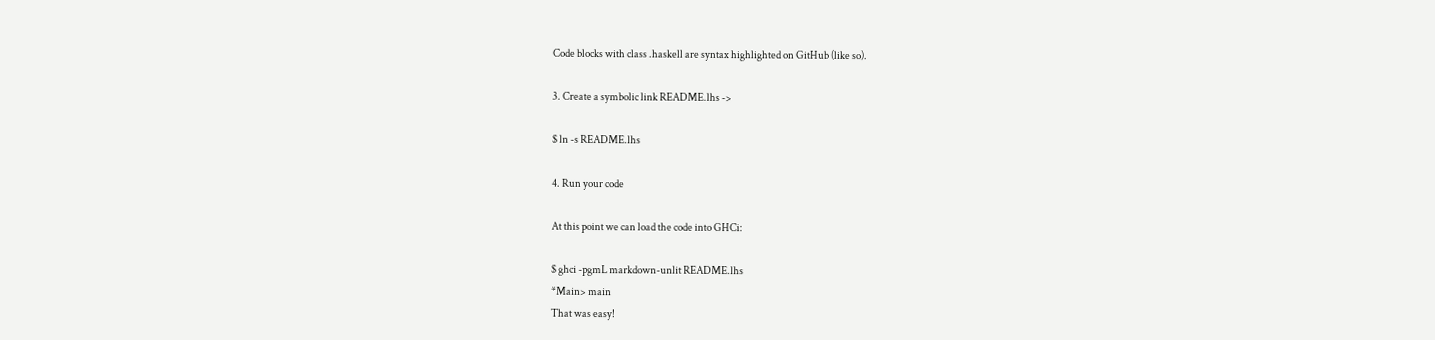Code blocks with class .haskell are syntax highlighted on GitHub (like so).

3. Create a symbolic link README.lhs ->

$ ln -s README.lhs

4. Run your code

At this point we can load the code into GHCi:

$ ghci -pgmL markdown-unlit README.lhs
*Main> main
That was easy!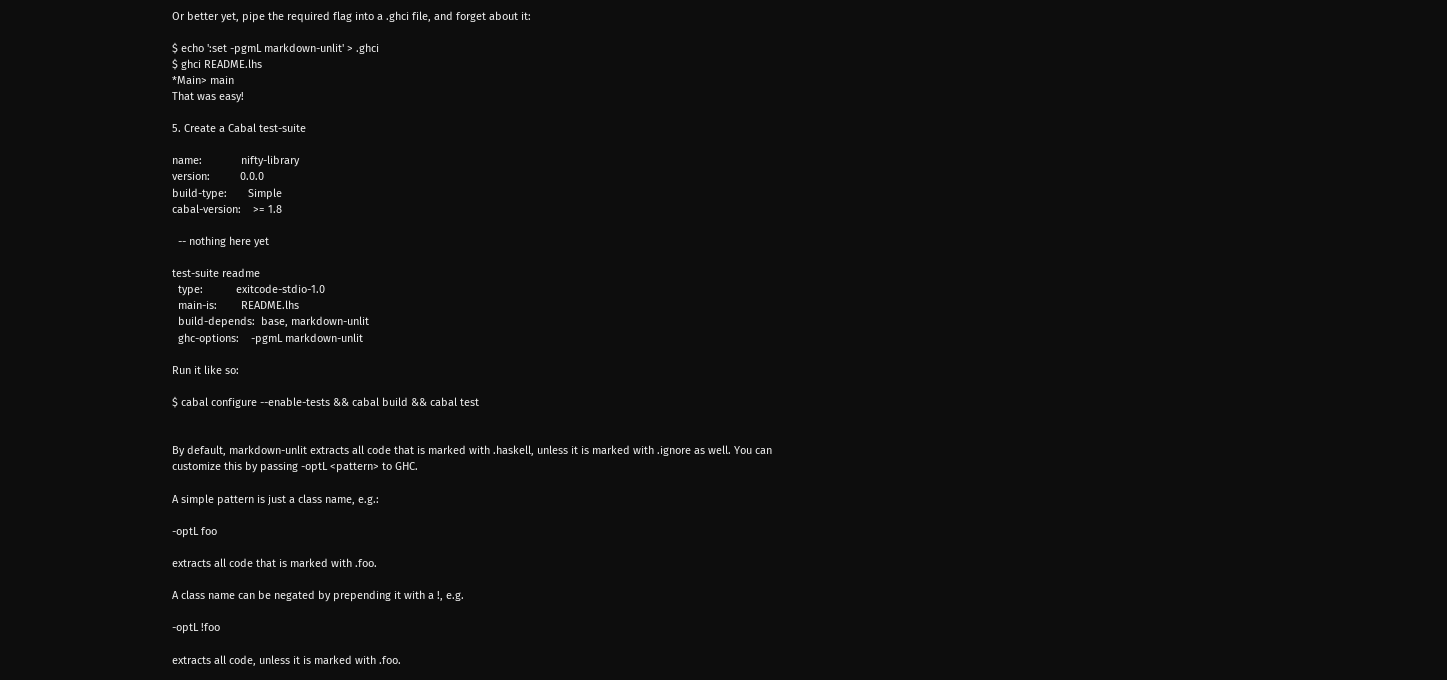Or better yet, pipe the required flag into a .ghci file, and forget about it:

$ echo ':set -pgmL markdown-unlit' > .ghci
$ ghci README.lhs
*Main> main
That was easy!

5. Create a Cabal test-suite

name:             nifty-library
version:          0.0.0
build-type:       Simple
cabal-version:    >= 1.8

  -- nothing here yet

test-suite readme
  type:           exitcode-stdio-1.0
  main-is:        README.lhs
  build-depends:  base, markdown-unlit
  ghc-options:    -pgmL markdown-unlit

Run it like so:

$ cabal configure --enable-tests && cabal build && cabal test


By default, markdown-unlit extracts all code that is marked with .haskell, unless it is marked with .ignore as well. You can customize this by passing -optL <pattern> to GHC.

A simple pattern is just a class name, e.g.:

-optL foo

extracts all code that is marked with .foo.

A class name can be negated by prepending it with a !, e.g.

-optL !foo

extracts all code, unless it is marked with .foo.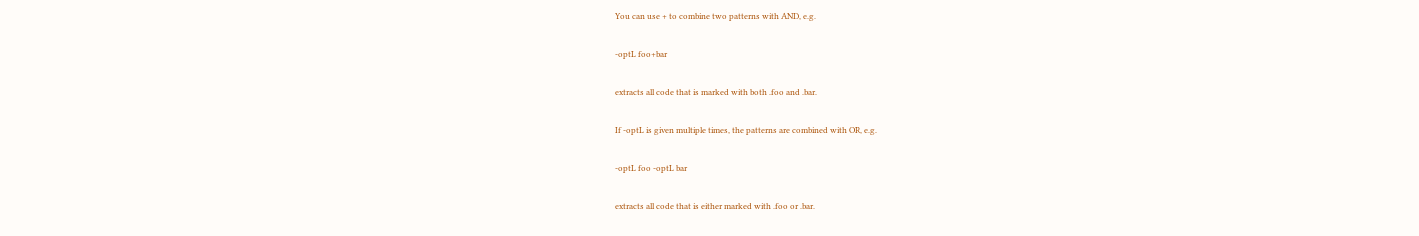You can use + to combine two patterns with AND, e.g.

-optL foo+bar

extracts all code that is marked with both .foo and .bar.

If -optL is given multiple times, the patterns are combined with OR, e.g.

-optL foo -optL bar

extracts all code that is either marked with .foo or .bar.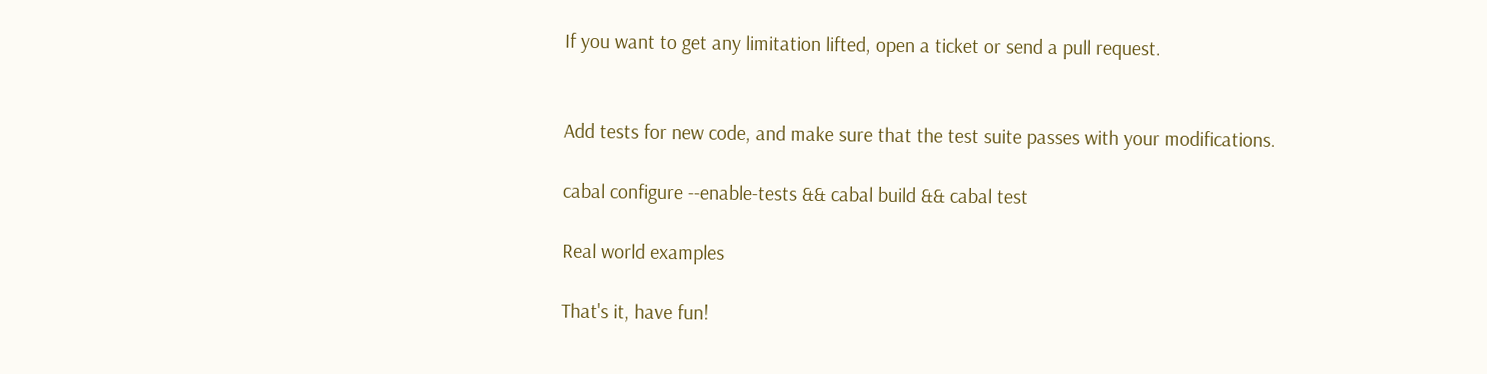If you want to get any limitation lifted, open a ticket or send a pull request.


Add tests for new code, and make sure that the test suite passes with your modifications.

cabal configure --enable-tests && cabal build && cabal test

Real world examples

That's it, have fun!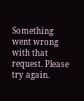Something went wrong with that request. Please try again.